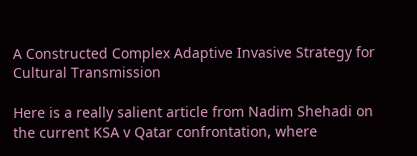A Constructed Complex Adaptive Invasive Strategy for Cultural Transmission

Here is a really salient article from Nadim Shehadi on the current KSA v Qatar confrontation, where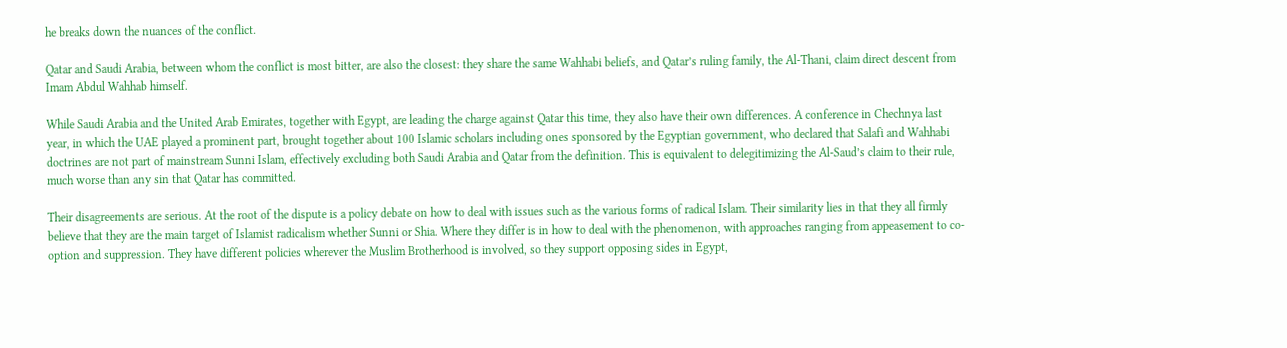he breaks down the nuances of the conflict.

Qatar and Saudi Arabia, between whom the conflict is most bitter, are also the closest: they share the same Wahhabi beliefs, and Qatar’s ruling family, the Al-Thani, claim direct descent from Imam Abdul Wahhab himself.

While Saudi Arabia and the United Arab Emirates, together with Egypt, are leading the charge against Qatar this time, they also have their own differences. A conference in Chechnya last year, in which the UAE played a prominent part, brought together about 100 Islamic scholars including ones sponsored by the Egyptian government, who declared that Salafi and Wahhabi doctrines are not part of mainstream Sunni Islam, effectively excluding both Saudi Arabia and Qatar from the definition. This is equivalent to delegitimizing the Al-Saud’s claim to their rule, much worse than any sin that Qatar has committed.

Their disagreements are serious. At the root of the dispute is a policy debate on how to deal with issues such as the various forms of radical Islam. Their similarity lies in that they all firmly believe that they are the main target of Islamist radicalism whether Sunni or Shia. Where they differ is in how to deal with the phenomenon, with approaches ranging from appeasement to co-option and suppression. They have different policies wherever the Muslim Brotherhood is involved, so they support opposing sides in Egypt,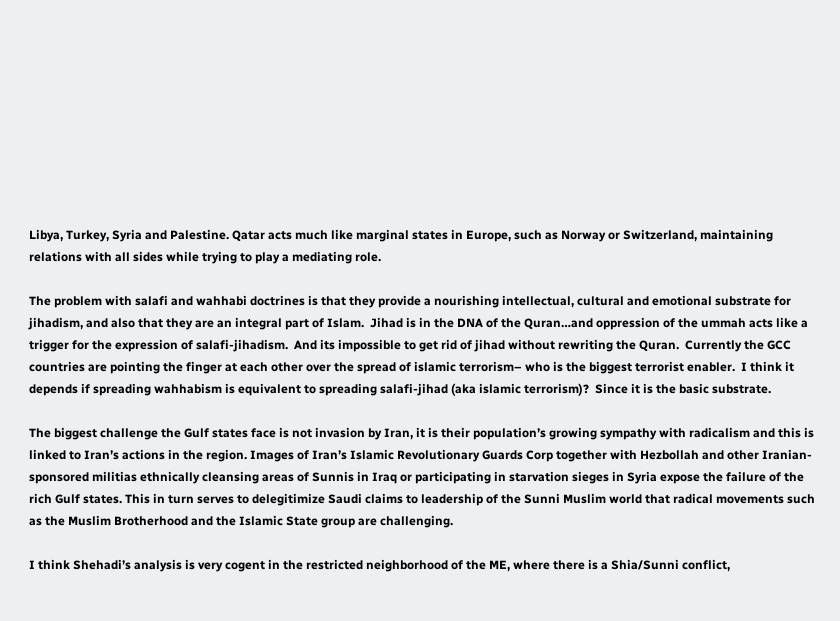Libya, Turkey, Syria and Palestine. Qatar acts much like marginal states in Europe, such as Norway or Switzerland, maintaining relations with all sides while trying to play a mediating role.

The problem with salafi and wahhabi doctrines is that they provide a nourishing intellectual, cultural and emotional substrate for jihadism, and also that they are an integral part of Islam.  Jihad is in the DNA of the Quran…and oppression of the ummah acts like a trigger for the expression of salafi-jihadism.  And its impossible to get rid of jihad without rewriting the Quran.  Currently the GCC countries are pointing the finger at each other over the spread of islamic terrorism– who is the biggest terrorist enabler.  I think it depends if spreading wahhabism is equivalent to spreading salafi-jihad (aka islamic terrorism)?  Since it is the basic substrate.

The biggest challenge the Gulf states face is not invasion by Iran, it is their population’s growing sympathy with radicalism and this is linked to Iran’s actions in the region. Images of Iran’s Islamic Revolutionary Guards Corp together with Hezbollah and other Iranian-sponsored militias ethnically cleansing areas of Sunnis in Iraq or participating in starvation sieges in Syria expose the failure of the rich Gulf states. This in turn serves to delegitimize Saudi claims to leadership of the Sunni Muslim world that radical movements such as the Muslim Brotherhood and the Islamic State group are challenging.

I think Shehadi’s analysis is very cogent in the restricted neighborhood of the ME, where there is a Shia/Sunni conflict,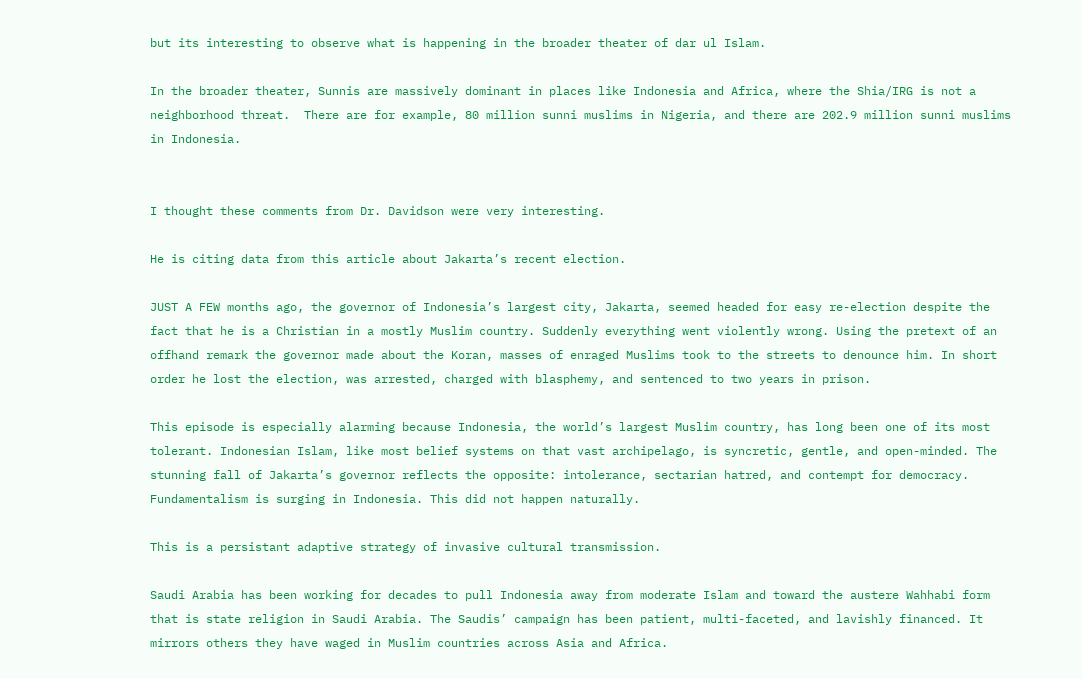but its interesting to observe what is happening in the broader theater of dar ul Islam.

In the broader theater, Sunnis are massively dominant in places like Indonesia and Africa, where the Shia/IRG is not a neighborhood threat.  There are for example, 80 million sunni muslims in Nigeria, and there are 202.9 million sunni muslims in Indonesia.


I thought these comments from Dr. Davidson were very interesting.

He is citing data from this article about Jakarta’s recent election.

JUST A FEW months ago, the governor of Indonesia’s largest city, Jakarta, seemed headed for easy re-election despite the fact that he is a Christian in a mostly Muslim country. Suddenly everything went violently wrong. Using the pretext of an offhand remark the governor made about the Koran, masses of enraged Muslims took to the streets to denounce him. In short order he lost the election, was arrested, charged with blasphemy, and sentenced to two years in prison.

This episode is especially alarming because Indonesia, the world’s largest Muslim country, has long been one of its most tolerant. Indonesian Islam, like most belief systems on that vast archipelago, is syncretic, gentle, and open-minded. The stunning fall of Jakarta’s governor reflects the opposite: intolerance, sectarian hatred, and contempt for democracy. Fundamentalism is surging in Indonesia. This did not happen naturally.

This is a persistant adaptive strategy of invasive cultural transmission.

Saudi Arabia has been working for decades to pull Indonesia away from moderate Islam and toward the austere Wahhabi form that is state religion in Saudi Arabia. The Saudis’ campaign has been patient, multi-faceted, and lavishly financed. It mirrors others they have waged in Muslim countries across Asia and Africa.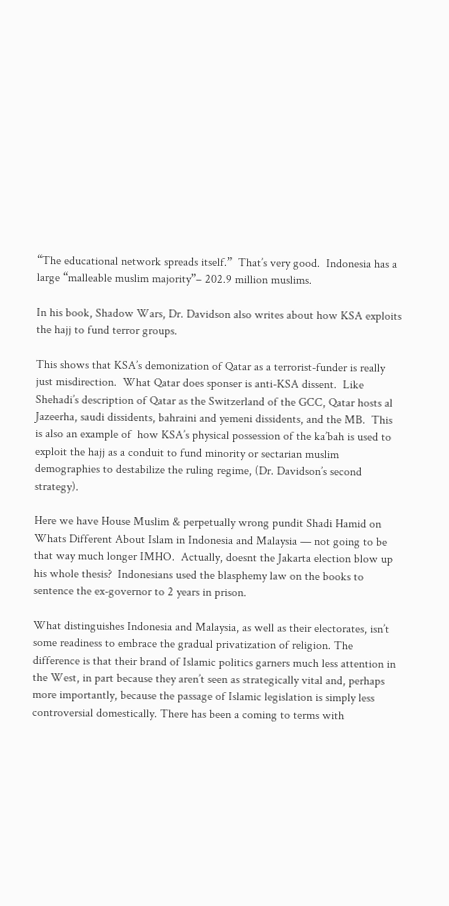“The educational network spreads itself.”  That’s very good.  Indonesia has a large “malleable muslim majority”– 202.9 million muslims.

In his book, Shadow Wars, Dr. Davidson also writes about how KSA exploits the hajj to fund terror groups.

This shows that KSA’s demonization of Qatar as a terrorist-funder is really just misdirection.  What Qatar does sponser is anti-KSA dissent.  Like Shehadi’s description of Qatar as the Switzerland of the GCC, Qatar hosts al Jazeerha, saudi dissidents, bahraini and yemeni dissidents, and the MB.  This is also an example of  how KSA’s physical possession of the ka’bah is used to exploit the hajj as a conduit to fund minority or sectarian muslim demographies to destabilize the ruling regime, (Dr. Davidson’s second strategy).

Here we have House Muslim & perpetually wrong pundit Shadi Hamid on Whats Different About Islam in Indonesia and Malaysia — not going to be that way much longer IMHO.  Actually, doesnt the Jakarta election blow up his whole thesis?  Indonesians used the blasphemy law on the books to sentence the ex-governor to 2 years in prison.

What distinguishes Indonesia and Malaysia, as well as their electorates, isn’t some readiness to embrace the gradual privatization of religion. The difference is that their brand of Islamic politics garners much less attention in the West, in part because they aren’t seen as strategically vital and, perhaps more importantly, because the passage of Islamic legislation is simply less controversial domestically. There has been a coming to terms with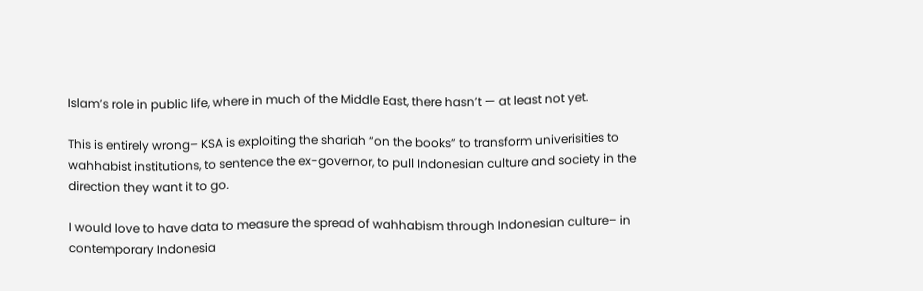Islam’s role in public life, where in much of the Middle East, there hasn’t — at least not yet.

This is entirely wrong– KSA is exploiting the shariah “on the books” to transform univerisities to wahhabist institutions, to sentence the ex-governor, to pull Indonesian culture and society in the direction they want it to go.

I would love to have data to measure the spread of wahhabism through Indonesian culture– in contemporary Indonesia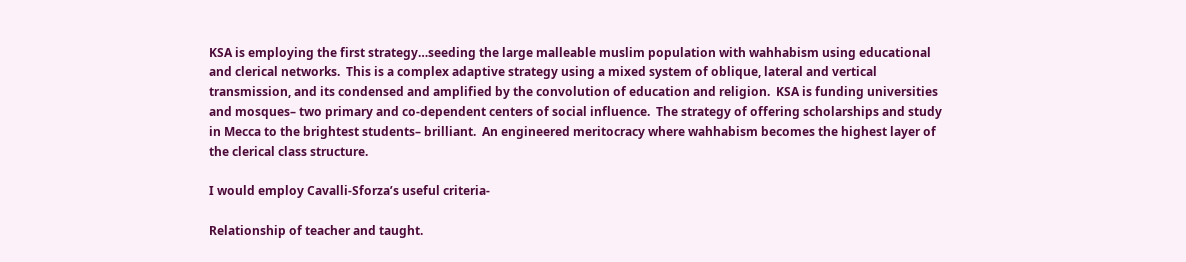KSA is employing the first strategy…seeding the large malleable muslim population with wahhabism using educational and clerical networks.  This is a complex adaptive strategy using a mixed system of oblique, lateral and vertical transmission, and its condensed and amplified by the convolution of education and religion.  KSA is funding universities and mosques– two primary and co-dependent centers of social influence.  The strategy of offering scholarships and study in Mecca to the brightest students– brilliant.  An engineered meritocracy where wahhabism becomes the highest layer of the clerical class structure.

I would employ Cavalli-Sforza’s useful criteria-

Relationship of teacher and taught.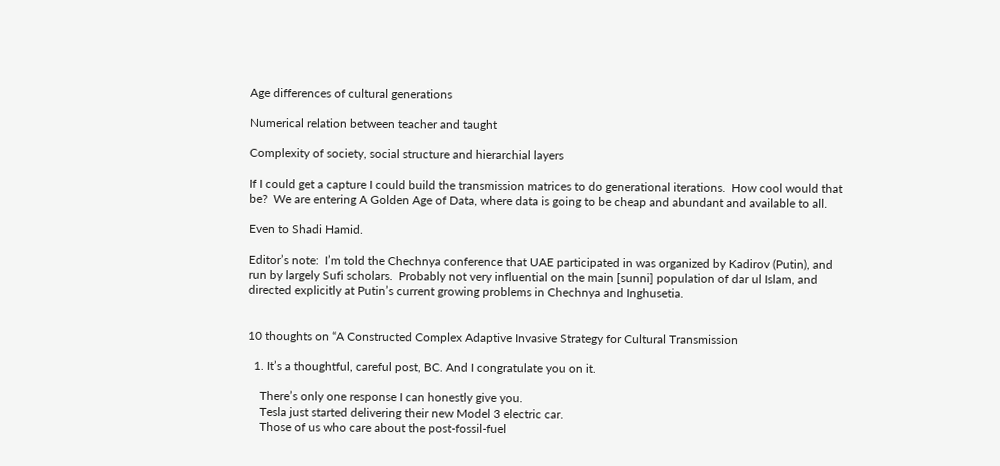Age differences of cultural generations

Numerical relation between teacher and taught

Complexity of society, social structure and hierarchial layers

If I could get a capture I could build the transmission matrices to do generational iterations.  How cool would that be?  We are entering A Golden Age of Data, where data is going to be cheap and abundant and available to all.

Even to Shadi Hamid.

Editor’s note:  I’m told the Chechnya conference that UAE participated in was organized by Kadirov (Putin), and run by largely Sufi scholars.  Probably not very influential on the main [sunni] population of dar ul Islam, and directed explicitly at Putin’s current growing problems in Chechnya and Inghusetia.


10 thoughts on “A Constructed Complex Adaptive Invasive Strategy for Cultural Transmission

  1. It’s a thoughtful, careful post, BC. And I congratulate you on it.

    There’s only one response I can honestly give you.
    Tesla just started delivering their new Model 3 electric car.
    Those of us who care about the post-fossil-fuel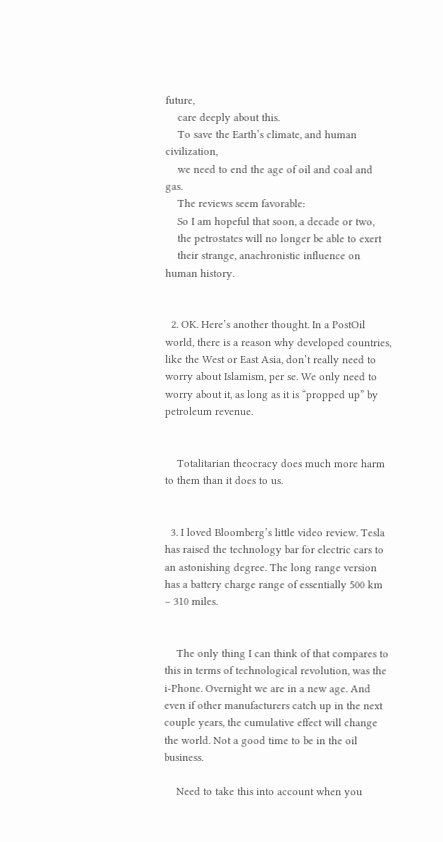future,
    care deeply about this.
    To save the Earth’s climate, and human civilization,
    we need to end the age of oil and coal and gas.
    The reviews seem favorable:
    So I am hopeful that soon, a decade or two,
    the petrostates will no longer be able to exert
    their strange, anachronistic influence on human history.


  2. OK. Here’s another thought. In a PostOil world, there is a reason why developed countries, like the West or East Asia, don’t really need to worry about Islamism, per se. We only need to worry about it, as long as it is “propped up” by petroleum revenue.


    Totalitarian theocracy does much more harm to them than it does to us.


  3. I loved Bloomberg’s little video review. Tesla has raised the technology bar for electric cars to an astonishing degree. The long range version has a battery charge range of essentially 500 km – 310 miles.


    The only thing I can think of that compares to this in terms of technological revolution, was the i-Phone. Overnight we are in a new age. And even if other manufacturers catch up in the next couple years, the cumulative effect will change the world. Not a good time to be in the oil business.

    Need to take this into account when you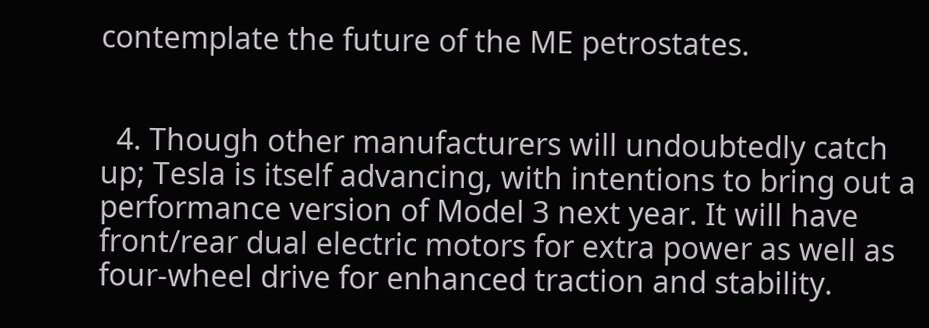contemplate the future of the ME petrostates.


  4. Though other manufacturers will undoubtedly catch up; Tesla is itself advancing, with intentions to bring out a performance version of Model 3 next year. It will have front/rear dual electric motors for extra power as well as four-wheel drive for enhanced traction and stability.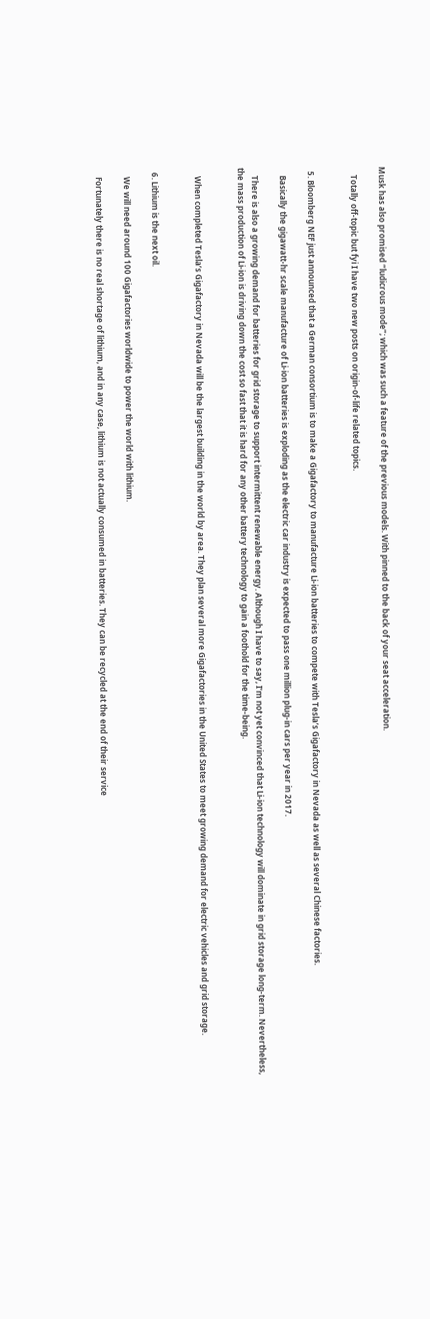Musk has also promised “ludicrous mode”; which was such a feature of the previous models. With pinned to the back of your seat acceleration.

    Totally off-topic but fyi I have two new posts on origin-of-life related topics.


  5. Bloomberg NEF just announced that a German consortium is to make a Gigafactory to manufacture Li-ion batteries to compete with Tesla’s Gigafactory in Nevada as well as several Chinese factories.

    Basically the gigawatt-hr scale manufacture of Li-ion batteries is exploding as the electric car industry is expected to pass one million plug-in cars per year in 2017.

    There is also a growing demand for batteries for grid storage to support intermittent renewable energy. Although I have to say, I’m not yet convinced that Li-ion technology will dominate in grid storage long-term. Nevertheless, the mass production of Li-ion is driving down the cost so fast that it is hard for any other battery technology to gain a foothold for the time-being.


    When completed Tesla’s Gigafactory in Nevada will be the largest building in the world by area. They plan several more Gigafactories in the United States to meet growing demand for electric vehicles and grid storage.


  6. Lithium is the next oil.

    We will need around 100 Gigafactories worldwide to power the world with lithium.

    Fortunately there is no real shortage of lithium, and in any case, lithium is not actually consumed in batteries. They can be recycled at the end of their service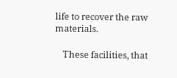life to recover the raw materials.

    These facilities, that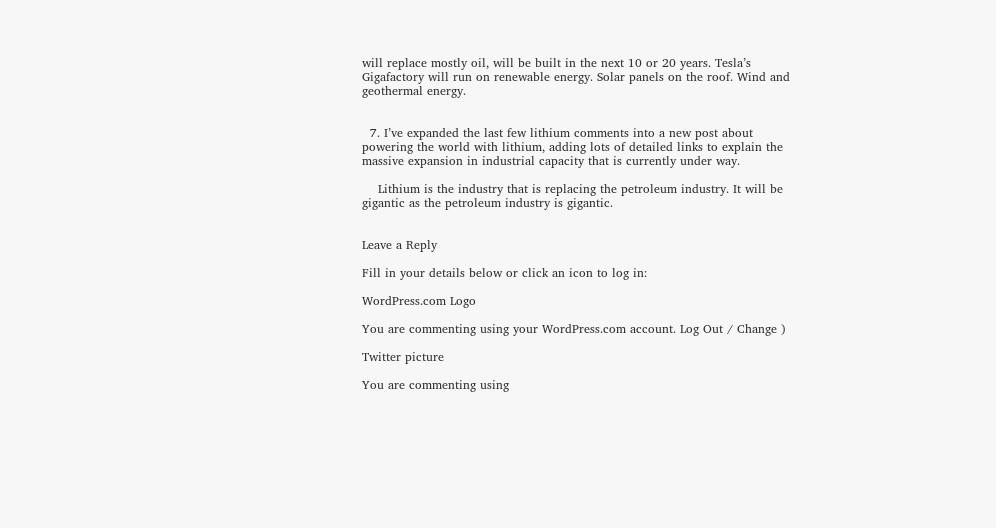will replace mostly oil, will be built in the next 10 or 20 years. Tesla’s Gigafactory will run on renewable energy. Solar panels on the roof. Wind and geothermal energy.


  7. I’ve expanded the last few lithium comments into a new post about powering the world with lithium, adding lots of detailed links to explain the massive expansion in industrial capacity that is currently under way.

    Lithium is the industry that is replacing the petroleum industry. It will be gigantic as the petroleum industry is gigantic.


Leave a Reply

Fill in your details below or click an icon to log in:

WordPress.com Logo

You are commenting using your WordPress.com account. Log Out / Change )

Twitter picture

You are commenting using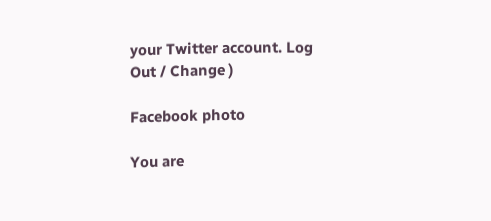your Twitter account. Log Out / Change )

Facebook photo

You are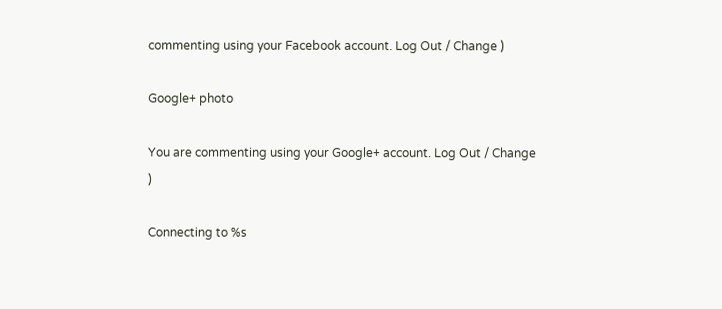commenting using your Facebook account. Log Out / Change )

Google+ photo

You are commenting using your Google+ account. Log Out / Change )

Connecting to %s